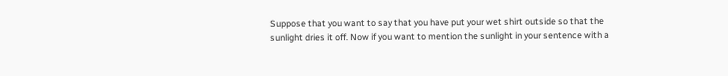Suppose that you want to say that you have put your wet shirt outside so that the sunlight dries it off. Now if you want to mention the sunlight in your sentence with a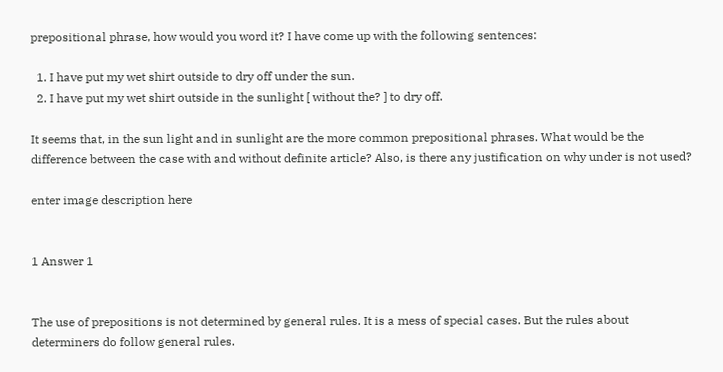prepositional phrase, how would you word it? I have come up with the following sentences:

  1. I have put my wet shirt outside to dry off under the sun.
  2. I have put my wet shirt outside in the sunlight [ without the? ] to dry off.

It seems that, in the sun light and in sunlight are the more common prepositional phrases. What would be the difference between the case with and without definite article? Also, is there any justification on why under is not used?

enter image description here


1 Answer 1


The use of prepositions is not determined by general rules. It is a mess of special cases. But the rules about determiners do follow general rules.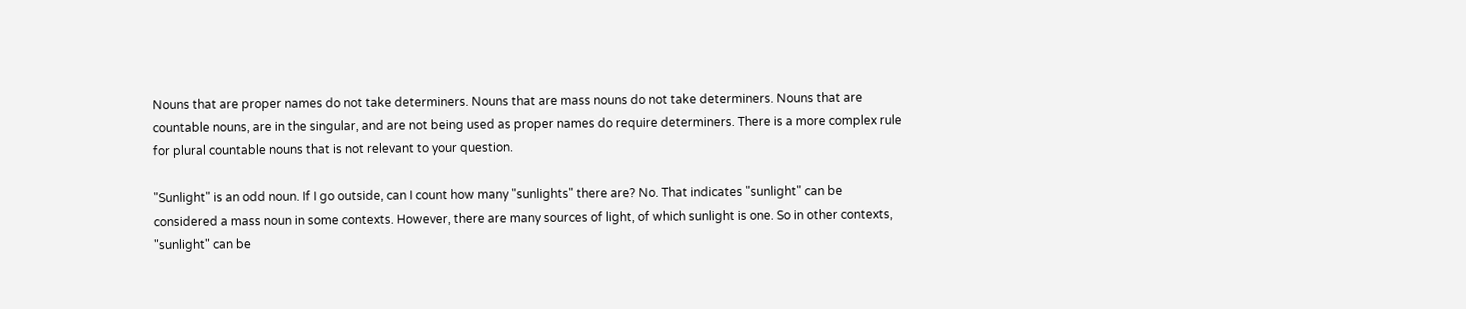Nouns that are proper names do not take determiners. Nouns that are mass nouns do not take determiners. Nouns that are countable nouns, are in the singular, and are not being used as proper names do require determiners. There is a more complex rule for plural countable nouns that is not relevant to your question.

"Sunlight" is an odd noun. If I go outside, can I count how many "sunlights" there are? No. That indicates "sunlight" can be considered a mass noun in some contexts. However, there are many sources of light, of which sunlight is one. So in other contexts, "sunlight" can be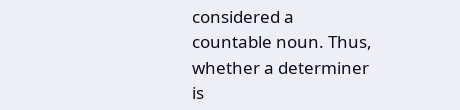considered a countable noun. Thus, whether a determiner is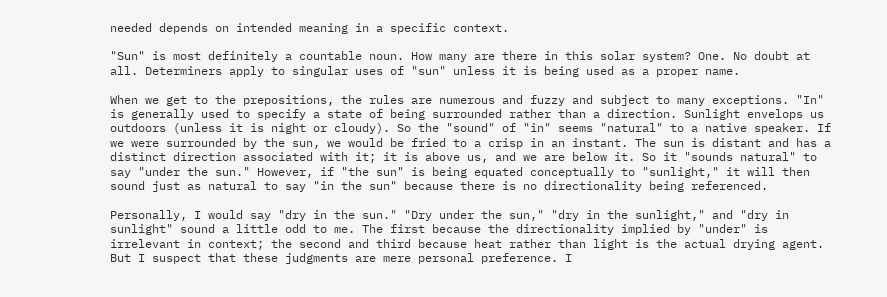needed depends on intended meaning in a specific context.

"Sun" is most definitely a countable noun. How many are there in this solar system? One. No doubt at all. Determiners apply to singular uses of "sun" unless it is being used as a proper name.

When we get to the prepositions, the rules are numerous and fuzzy and subject to many exceptions. "In" is generally used to specify a state of being surrounded rather than a direction. Sunlight envelops us outdoors (unless it is night or cloudy). So the "sound" of "in" seems "natural" to a native speaker. If we were surrounded by the sun, we would be fried to a crisp in an instant. The sun is distant and has a distinct direction associated with it; it is above us, and we are below it. So it "sounds natural" to say "under the sun." However, if "the sun" is being equated conceptually to "sunlight," it will then sound just as natural to say "in the sun" because there is no directionality being referenced.

Personally, I would say "dry in the sun." "Dry under the sun," "dry in the sunlight," and "dry in sunlight" sound a little odd to me. The first because the directionality implied by "under" is irrelevant in context; the second and third because heat rather than light is the actual drying agent. But I suspect that these judgments are mere personal preference. I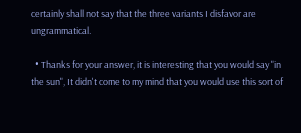certainly shall not say that the three variants I disfavor are ungrammatical.

  • Thanks for your answer, it is interesting that you would say "in the sun", It didn't come to my mind that you would use this sort of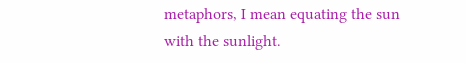metaphors, I mean equating the sun with the sunlight.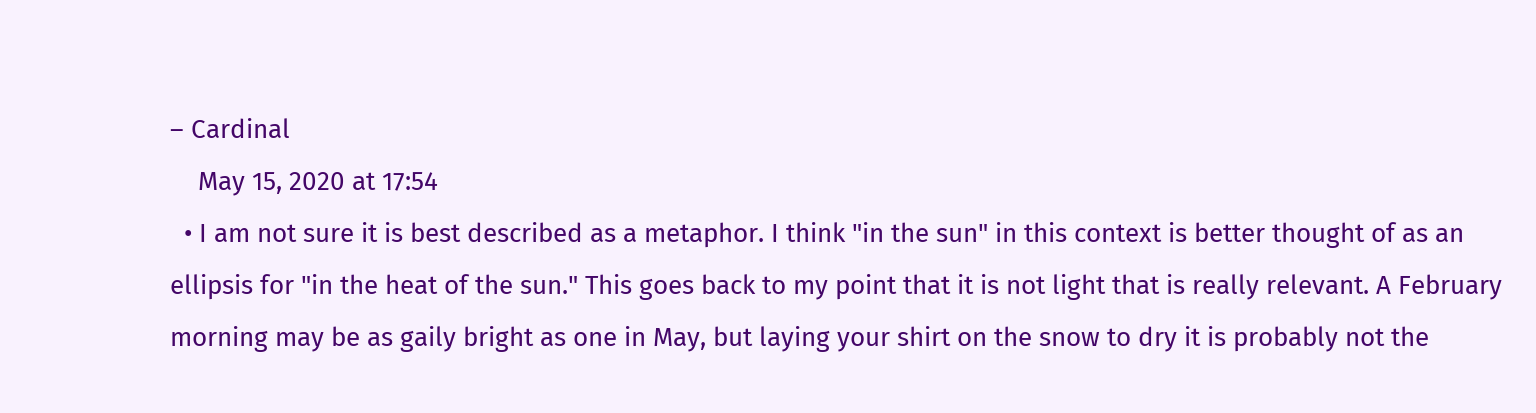– Cardinal
    May 15, 2020 at 17:54
  • I am not sure it is best described as a metaphor. I think "in the sun" in this context is better thought of as an ellipsis for "in the heat of the sun." This goes back to my point that it is not light that is really relevant. A February morning may be as gaily bright as one in May, but laying your shirt on the snow to dry it is probably not the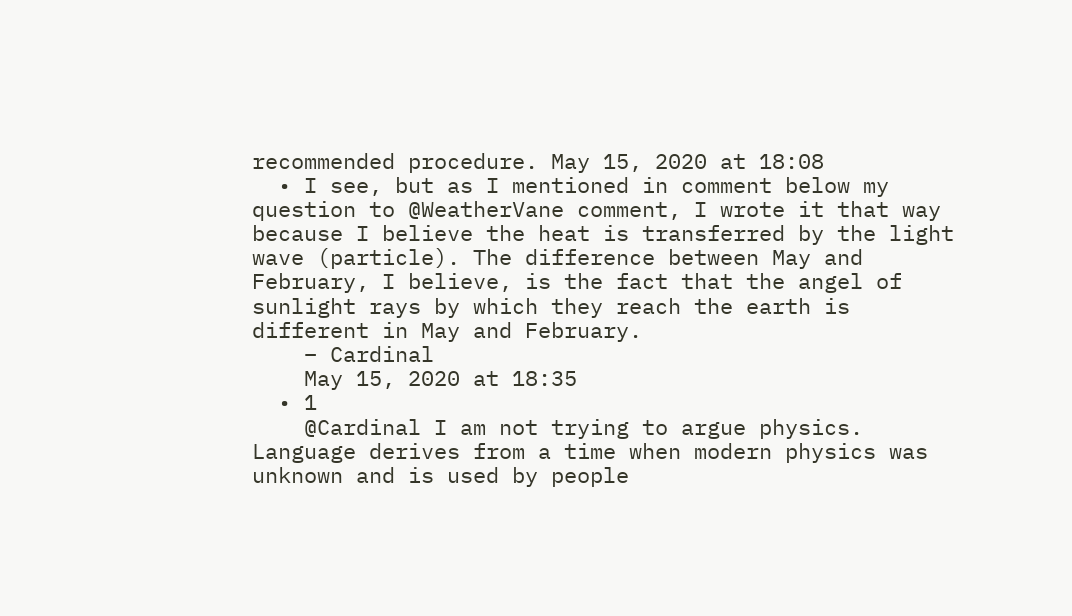recommended procedure. May 15, 2020 at 18:08
  • I see, but as I mentioned in comment below my question to @WeatherVane comment, I wrote it that way because I believe the heat is transferred by the light wave (particle). The difference between May and February, I believe, is the fact that the angel of sunlight rays by which they reach the earth is different in May and February.
    – Cardinal
    May 15, 2020 at 18:35
  • 1
    @Cardinal I am not trying to argue physics. Language derives from a time when modern physics was unknown and is used by people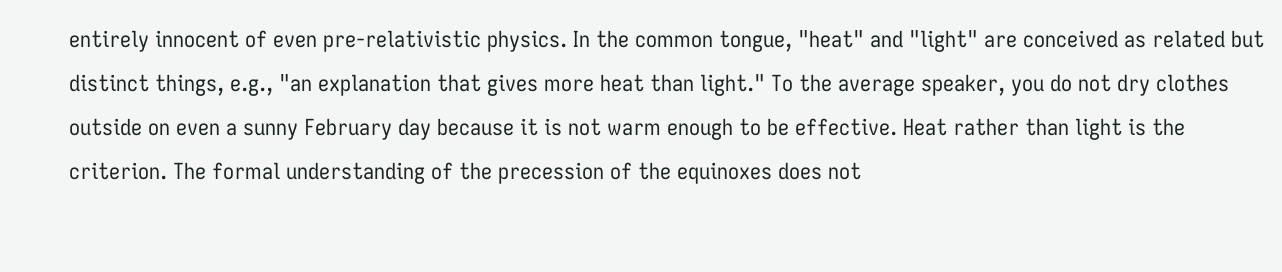entirely innocent of even pre-relativistic physics. In the common tongue, "heat" and "light" are conceived as related but distinct things, e.g., "an explanation that gives more heat than light." To the average speaker, you do not dry clothes outside on even a sunny February day because it is not warm enough to be effective. Heat rather than light is the criterion. The formal understanding of the precession of the equinoxes does not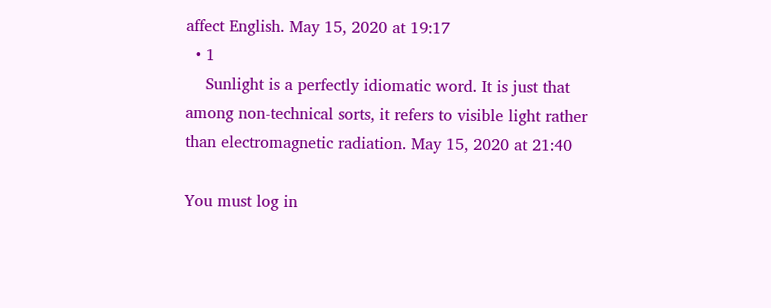affect English. May 15, 2020 at 19:17
  • 1
    Sunlight is a perfectly idiomatic word. It is just that among non-technical sorts, it refers to visible light rather than electromagnetic radiation. May 15, 2020 at 21:40

You must log in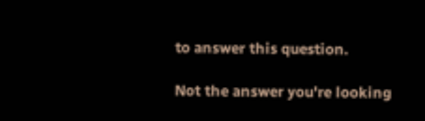to answer this question.

Not the answer you're looking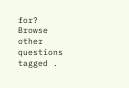for? Browse other questions tagged .